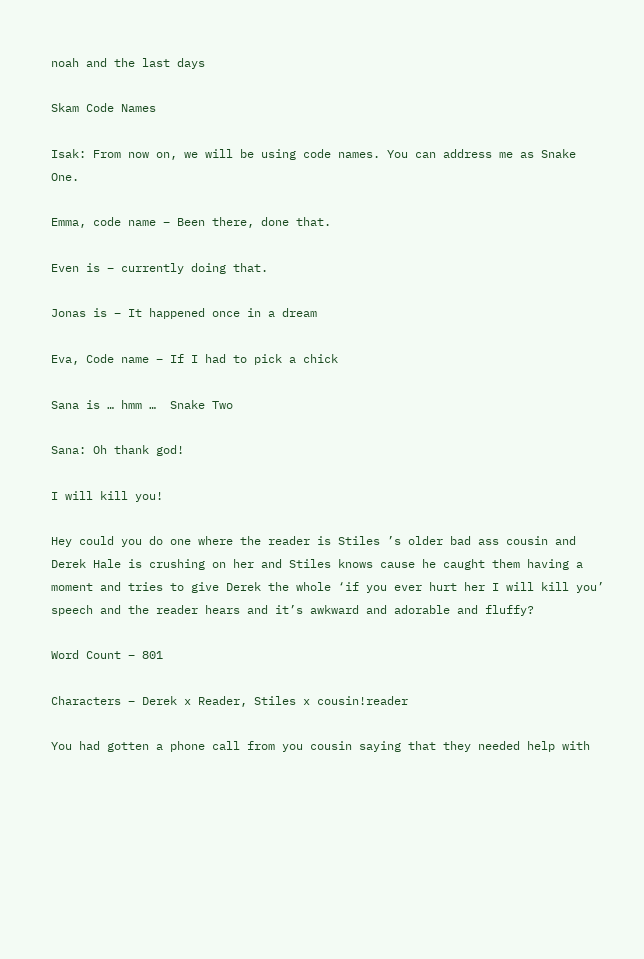noah and the last days

Skam Code Names

Isak: From now on, we will be using code names. You can address me as Snake One.

Emma, code name – Been there, done that.

Even is – currently doing that.

Jonas is – It happened once in a dream

Eva, Code name – If I had to pick a chick

Sana is … hmm …  Snake Two

Sana: Oh thank god!

I will kill you!

Hey could you do one where the reader is Stiles ’s older bad ass cousin and Derek Hale is crushing on her and Stiles knows cause he caught them having a moment and tries to give Derek the whole ‘if you ever hurt her I will kill you’ speech and the reader hears and it’s awkward and adorable and fluffy?

Word Count – 801

Characters – Derek x Reader, Stiles x cousin!reader

You had gotten a phone call from you cousin saying that they needed help with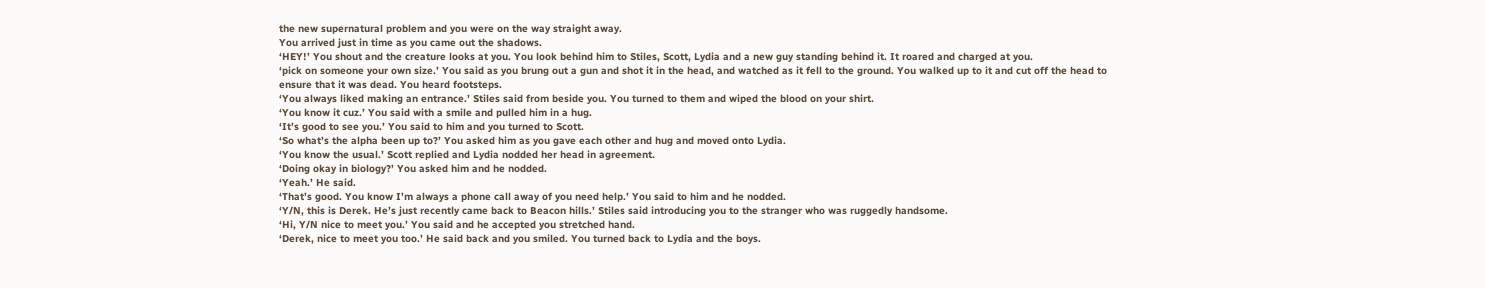the new supernatural problem and you were on the way straight away.
You arrived just in time as you came out the shadows.
‘HEY!’ You shout and the creature looks at you. You look behind him to Stiles, Scott, Lydia and a new guy standing behind it. It roared and charged at you.
‘pick on someone your own size.’ You said as you brung out a gun and shot it in the head, and watched as it fell to the ground. You walked up to it and cut off the head to ensure that it was dead. You heard footsteps.
‘You always liked making an entrance.’ Stiles said from beside you. You turned to them and wiped the blood on your shirt.
‘You know it cuz.’ You said with a smile and pulled him in a hug.
‘It’s good to see you.’ You said to him and you turned to Scott.
‘So what’s the alpha been up to?’ You asked him as you gave each other and hug and moved onto Lydia.
‘You know the usual.’ Scott replied and Lydia nodded her head in agreement.
‘Doing okay in biology?’ You asked him and he nodded.
‘Yeah.’ He said.
‘That’s good. You know I’m always a phone call away of you need help.’ You said to him and he nodded.
‘Y/N, this is Derek. He’s just recently came back to Beacon hills.’ Stiles said introducing you to the stranger who was ruggedly handsome.
‘Hi, Y/N nice to meet you.’ You said and he accepted you stretched hand.
‘Derek, nice to meet you too.’ He said back and you smiled. You turned back to Lydia and the boys.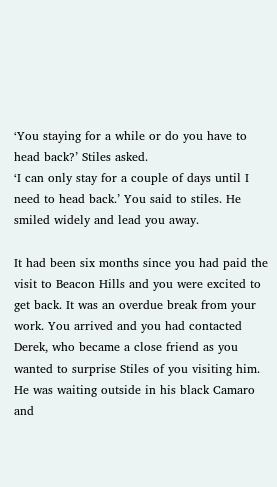‘You staying for a while or do you have to head back?’ Stiles asked.
‘I can only stay for a couple of days until I need to head back.’ You said to stiles. He smiled widely and lead you away.

It had been six months since you had paid the visit to Beacon Hills and you were excited to get back. It was an overdue break from your work. You arrived and you had contacted Derek, who became a close friend as you wanted to surprise Stiles of you visiting him. He was waiting outside in his black Camaro and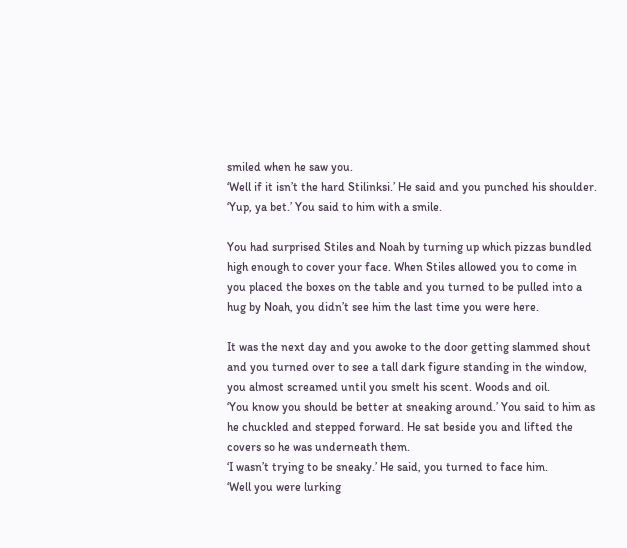smiled when he saw you.
‘Well if it isn’t the hard Stilinksi.’ He said and you punched his shoulder.
‘Yup, ya bet.’ You said to him with a smile.

You had surprised Stiles and Noah by turning up which pizzas bundled high enough to cover your face. When Stiles allowed you to come in you placed the boxes on the table and you turned to be pulled into a hug by Noah, you didn’t see him the last time you were here.

It was the next day and you awoke to the door getting slammed shout and you turned over to see a tall dark figure standing in the window, you almost screamed until you smelt his scent. Woods and oil.
‘You know you should be better at sneaking around.’ You said to him as he chuckled and stepped forward. He sat beside you and lifted the covers so he was underneath them.
‘I wasn’t trying to be sneaky.’ He said, you turned to face him.
‘Well you were lurking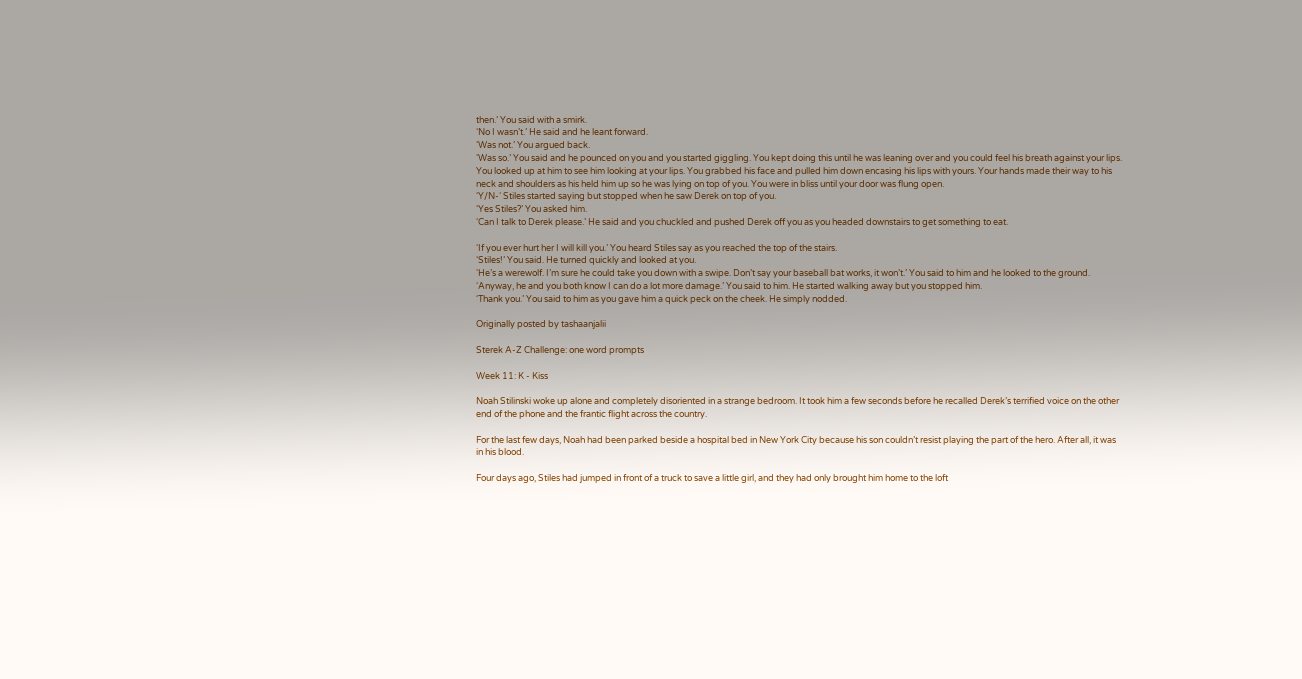then.’ You said with a smirk.
‘No I wasn’t.’ He said and he leant forward.
‘Was not.’ You argued back.
‘Was so.’ You said and he pounced on you and you started giggling. You kept doing this until he was leaning over and you could feel his breath against your lips. You looked up at him to see him looking at your lips. You grabbed his face and pulled him down encasing his lips with yours. Your hands made their way to his neck and shoulders as his held him up so he was lying on top of you. You were in bliss until your door was flung open.
‘Y/N-‘ Stiles started saying but stopped when he saw Derek on top of you.
‘Yes Stiles?’ You asked him.
‘Can I talk to Derek please.’ He said and you chuckled and pushed Derek off you as you headed downstairs to get something to eat.

‘If you ever hurt her I will kill you.’ You heard Stiles say as you reached the top of the stairs.
‘Stiles!’ You said. He turned quickly and looked at you.
‘He’s a werewolf. I’m sure he could take you down with a swipe. Don’t say your baseball bat works, it won’t.’ You said to him and he looked to the ground.
‘Anyway, he and you both know I can do a lot more damage.’ You said to him. He started walking away but you stopped him.
‘Thank you.’ You said to him as you gave him a quick peck on the cheek. He simply nodded.

Originally posted by tashaanjalii

Sterek A-Z Challenge: one word prompts

Week 11: K - Kiss

Noah Stilinski woke up alone and completely disoriented in a strange bedroom. It took him a few seconds before he recalled Derek’s terrified voice on the other end of the phone and the frantic flight across the country.

For the last few days, Noah had been parked beside a hospital bed in New York City because his son couldn’t resist playing the part of the hero. After all, it was in his blood.

Four days ago, Stiles had jumped in front of a truck to save a little girl, and they had only brought him home to the loft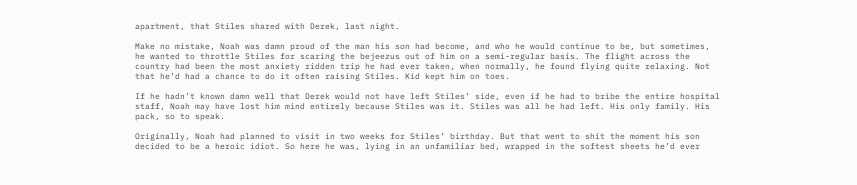apartment, that Stiles shared with Derek, last night.

Make no mistake, Noah was damn proud of the man his son had become, and who he would continue to be, but sometimes, he wanted to throttle Stiles for scaring the bejeezus out of him on a semi-regular basis. The flight across the country had been the most anxiety ridden trip he had ever taken, when normally, he found flying quite relaxing. Not that he’d had a chance to do it often raising Stiles. Kid kept him on toes.

If he hadn’t known damn well that Derek would not have left Stiles’ side, even if he had to bribe the entire hospital staff, Noah may have lost him mind entirely because Stiles was it. Stiles was all he had left. His only family. His pack, so to speak.

Originally, Noah had planned to visit in two weeks for Stiles’ birthday. But that went to shit the moment his son decided to be a heroic idiot. So here he was, lying in an unfamiliar bed, wrapped in the softest sheets he’d ever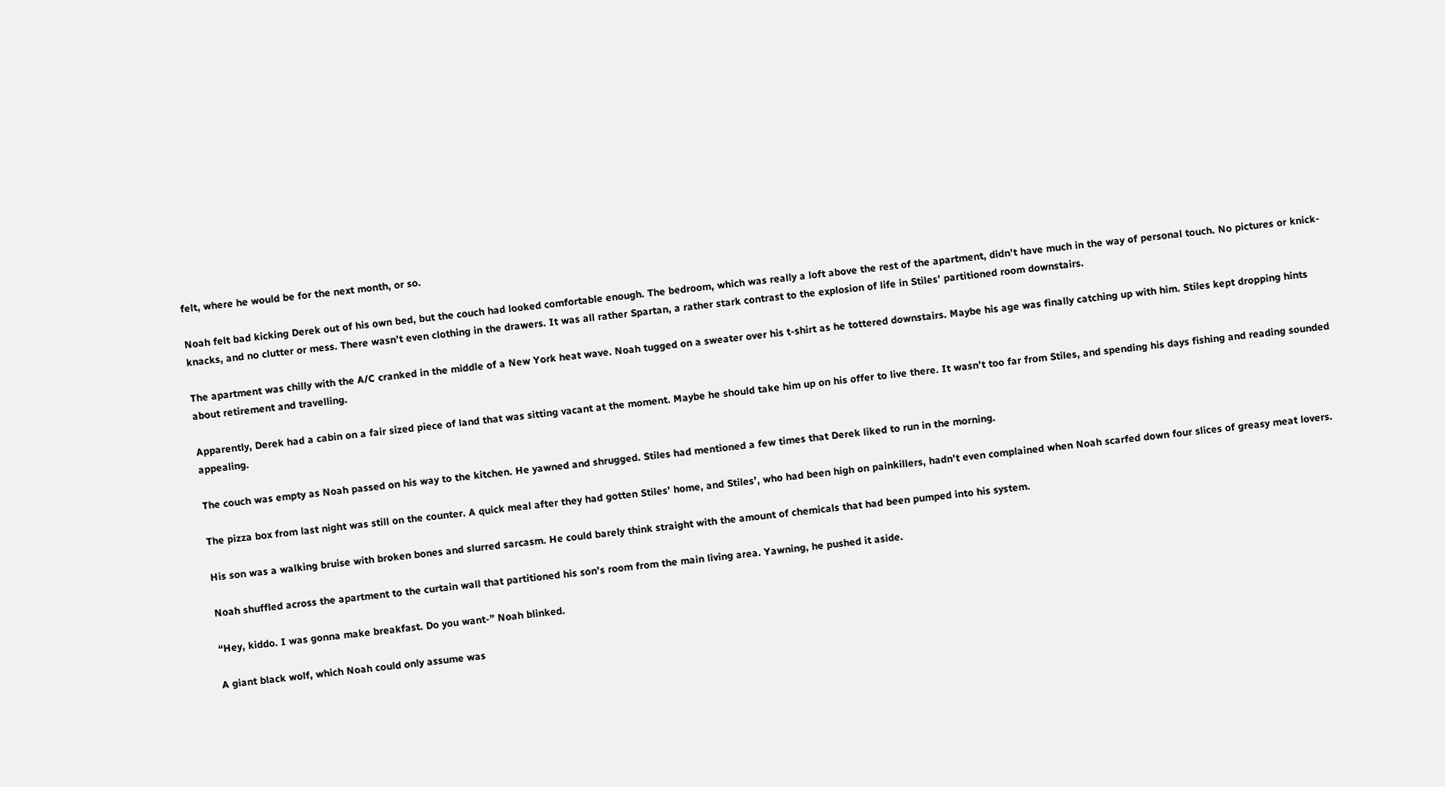felt, where he would be for the next month, or so.

Noah felt bad kicking Derek out of his own bed, but the couch had looked comfortable enough. The bedroom, which was really a loft above the rest of the apartment, didn’t have much in the way of personal touch. No pictures or knick-knacks, and no clutter or mess. There wasn’t even clothing in the drawers. It was all rather Spartan, a rather stark contrast to the explosion of life in Stiles’ partitioned room downstairs.

The apartment was chilly with the A/C cranked in the middle of a New York heat wave. Noah tugged on a sweater over his t-shirt as he tottered downstairs. Maybe his age was finally catching up with him. Stiles kept dropping hints about retirement and travelling.

Apparently, Derek had a cabin on a fair sized piece of land that was sitting vacant at the moment. Maybe he should take him up on his offer to live there. It wasn’t too far from Stiles, and spending his days fishing and reading sounded appealing.

The couch was empty as Noah passed on his way to the kitchen. He yawned and shrugged. Stiles had mentioned a few times that Derek liked to run in the morning.

The pizza box from last night was still on the counter. A quick meal after they had gotten Stiles’ home, and Stiles’, who had been high on painkillers, hadn’t even complained when Noah scarfed down four slices of greasy meat lovers.

His son was a walking bruise with broken bones and slurred sarcasm. He could barely think straight with the amount of chemicals that had been pumped into his system.

Noah shuffled across the apartment to the curtain wall that partitioned his son’s room from the main living area. Yawning, he pushed it aside.

“Hey, kiddo. I was gonna make breakfast. Do you want-” Noah blinked.

A giant black wolf, which Noah could only assume was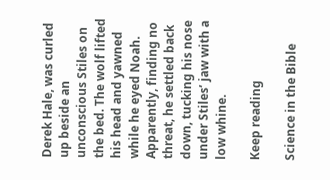Derek Hale, was curled up beside an unconscious Stiles on the bed. The wolf lifted his head and yawned while he eyed Noah. Apparently, finding no threat, he settled back down, tucking his nose under Stiles’ jaw with a low whine.

Keep reading

Science in the Bible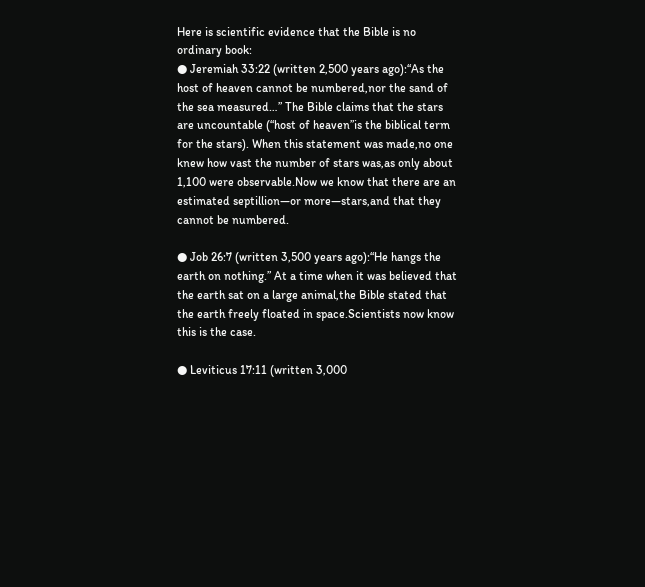Here is scientific evidence that the Bible is no ordinary book:
● Jeremiah 33:22 (written 2,500 years ago):“As the host of heaven cannot be numbered,nor the sand of the sea measured…” The Bible claims that the stars are uncountable (“host of heaven”is the biblical term for the stars). When this statement was made,no one knew how vast the number of stars was,as only about 1,100 were observable.Now we know that there are an estimated septillion—or more—stars,and that they cannot be numbered.

● Job 26:7 (written 3,500 years ago):“He hangs the earth on nothing.” At a time when it was believed that the earth sat on a large animal,the Bible stated that the earth freely floated in space.Scientists now know this is the case.

● Leviticus 17:11 (written 3,000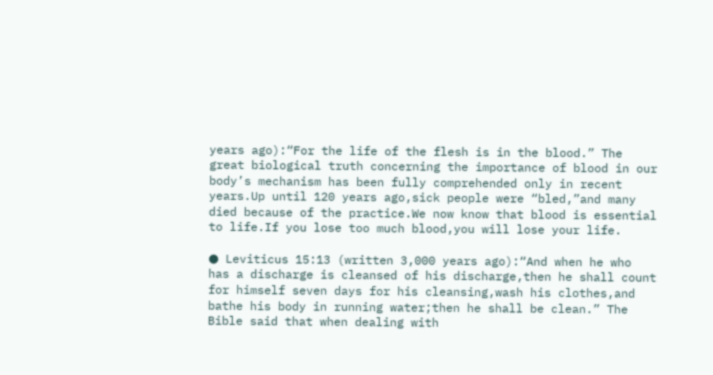years ago):“For the life of the flesh is in the blood.” The great biological truth concerning the importance of blood in our body’s mechanism has been fully comprehended only in recent years.Up until 120 years ago,sick people were “bled,”and many died because of the practice.We now know that blood is essential to life.If you lose too much blood,you will lose your life.

● Leviticus 15:13 (written 3,000 years ago):“And when he who has a discharge is cleansed of his discharge,then he shall count for himself seven days for his cleansing,wash his clothes,and bathe his body in running water;then he shall be clean.” The Bible said that when dealing with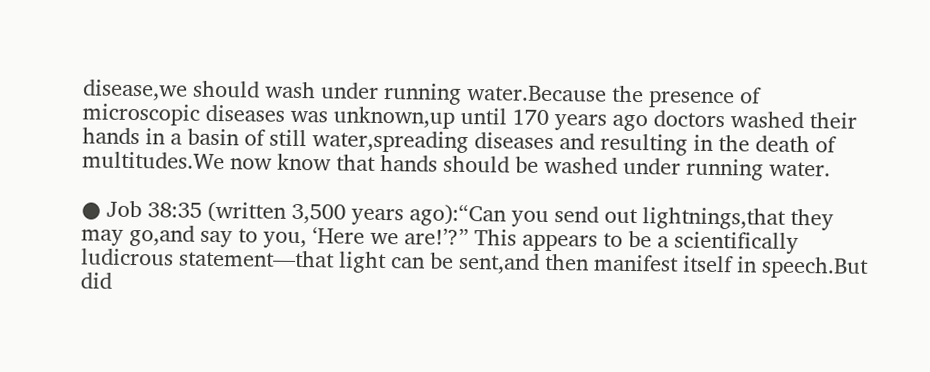disease,we should wash under running water.Because the presence of microscopic diseases was unknown,up until 170 years ago doctors washed their hands in a basin of still water,spreading diseases and resulting in the death of multitudes.We now know that hands should be washed under running water.

● Job 38:35 (written 3,500 years ago):“Can you send out lightnings,that they may go,and say to you, ‘Here we are!’?” This appears to be a scientifically ludicrous statement—that light can be sent,and then manifest itself in speech.But did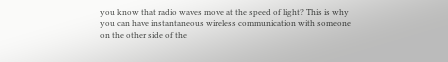you know that radio waves move at the speed of light? This is why you can have instantaneous wireless communication with someone on the other side of the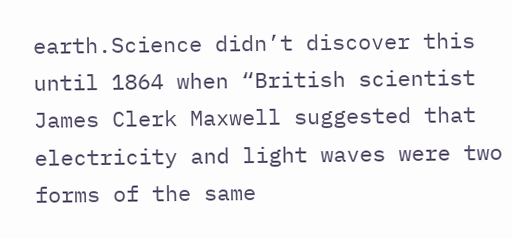earth.Science didn’t discover this until 1864 when “British scientist James Clerk Maxwell suggested that electricity and light waves were two forms of the same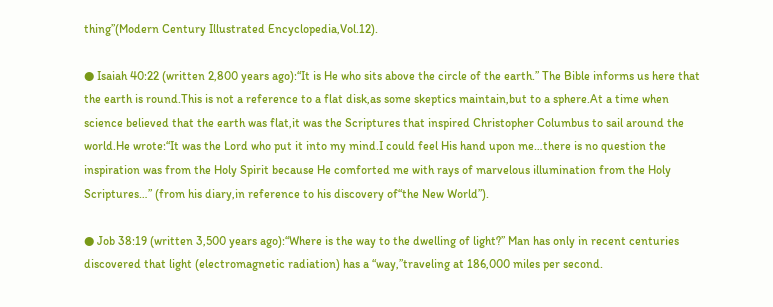thing”(Modern Century Illustrated Encyclopedia,Vol.12).

● Isaiah 40:22 (written 2,800 years ago):“It is He who sits above the circle of the earth.” The Bible informs us here that the earth is round.This is not a reference to a flat disk,as some skeptics maintain,but to a sphere.At a time when science believed that the earth was flat,it was the Scriptures that inspired Christopher Columbus to sail around the world.He wrote:“It was the Lord who put it into my mind.I could feel His hand upon me…there is no question the inspiration was from the Holy Spirit because He comforted me with rays of marvelous illumination from the Holy Scriptures…” (from his diary,in reference to his discovery of“the New World”).

● Job 38:19 (written 3,500 years ago):“Where is the way to the dwelling of light?” Man has only in recent centuries discovered that light (electromagnetic radiation) has a “way,”traveling at 186,000 miles per second.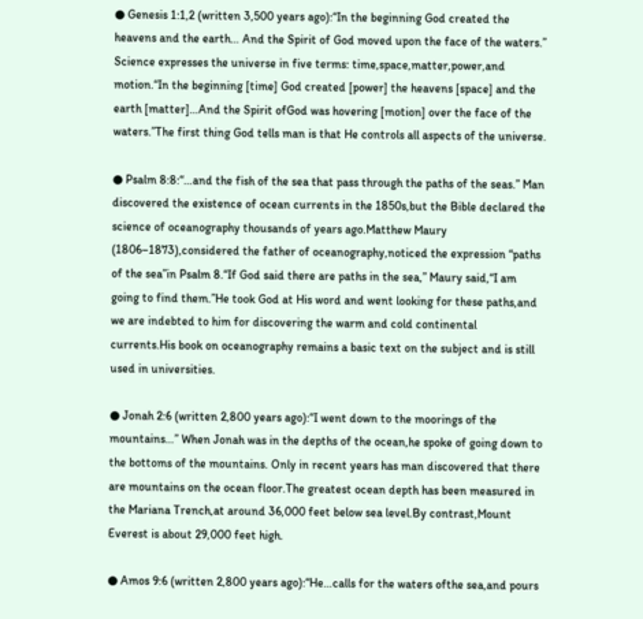● Genesis 1:1,2 (written 3,500 years ago):“In the beginning God created the heavens and the earth… And the Spirit of God moved upon the face of the waters.” Science expresses the universe in five terms: time,space,matter,power,and motion.“In the beginning [time] God created [power] the heavens [space] and the earth [matter]…And the Spirit ofGod was hovering [motion] over the face of the waters.”The first thing God tells man is that He controls all aspects of the universe.

● Psalm 8:8:“…and the fish of the sea that pass through the paths of the seas.” Man discovered the existence of ocean currents in the 1850s,but the Bible declared the science of oceanography thousands of years ago.Matthew Maury (1806–1873),considered the father of oceanography,noticed the expression “paths of the sea”in Psalm 8.“If God said there are paths in the sea,” Maury said,“I am going to find them.”He took God at His word and went looking for these paths,and we are indebted to him for discovering the warm and cold continental currents.His book on oceanography remains a basic text on the subject and is still used in universities.

● Jonah 2:6 (written 2,800 years ago):“I went down to the moorings of the mountains…” When Jonah was in the depths of the ocean,he spoke of going down to the bottoms of the mountains. Only in recent years has man discovered that there are mountains on the ocean floor.The greatest ocean depth has been measured in the Mariana Trench,at around 36,000 feet below sea level.By contrast,Mount Everest is about 29,000 feet high.

● Amos 9:6 (written 2,800 years ago):“He…calls for the waters ofthe sea,and pours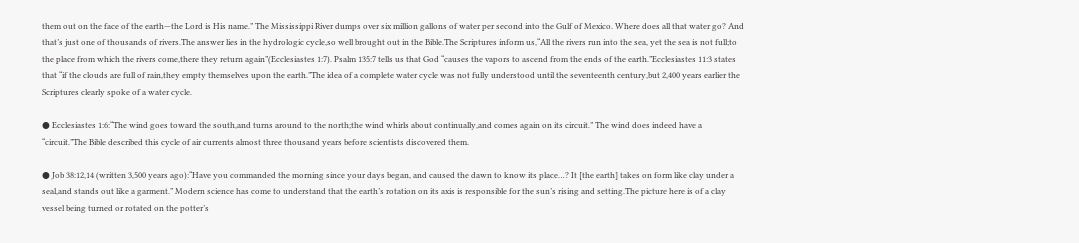them out on the face of the earth—the Lord is His name.” The Mississippi River dumps over six million gallons of water per second into the Gulf of Mexico. Where does all that water go? And that’s just one of thousands of rivers.The answer lies in the hydrologic cycle,so well brought out in the Bible.The Scriptures inform us,“All the rivers run into the sea, yet the sea is not full;to the place from which the rivers come,there they return again”(Ecclesiastes 1:7). Psalm 135:7 tells us that God “causes the vapors to ascend from the ends of the earth.”Ecclesiastes 11:3 states that “if the clouds are full of rain,they empty themselves upon the earth.”The idea of a complete water cycle was not fully understood until the seventeenth century,but 2,400 years earlier the Scriptures clearly spoke of a water cycle.

● Ecclesiastes 1:6:“The wind goes toward the south,and turns around to the north;the wind whirls about continually,and comes again on its circuit.” The wind does indeed have a “circuit.”The Bible described this cycle of air currents almost three thousand years before scientists discovered them.

● Job 38:12,14 (written 3,500 years ago):“Have you commanded the morning since your days began, and caused the dawn to know its place…? It [the earth] takes on form like clay under a seal,and stands out like a garment.” Modern science has come to understand that the earth’s rotation on its axis is responsible for the sun’s rising and setting.The picture here is of a clay vessel being turned or rotated on the potter’s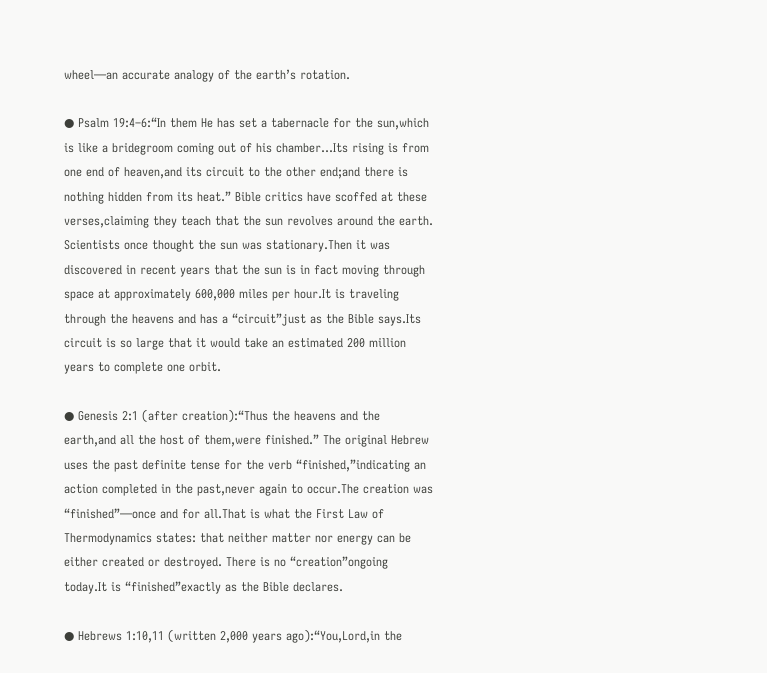wheel—an accurate analogy of the earth’s rotation.

● Psalm 19:4–6:“In them He has set a tabernacle for the sun,which is like a bridegroom coming out of his chamber…Its rising is from one end of heaven,and its circuit to the other end;and there is nothing hidden from its heat.” Bible critics have scoffed at these verses,claiming they teach that the sun revolves around the earth. Scientists once thought the sun was stationary.Then it was discovered in recent years that the sun is in fact moving through space at approximately 600,000 miles per hour.It is traveling through the heavens and has a “circuit”just as the Bible says.Its circuit is so large that it would take an estimated 200 million years to complete one orbit.

● Genesis 2:1 (after creation):“Thus the heavens and the earth,and all the host of them,were finished.” The original Hebrew uses the past definite tense for the verb “finished,”indicating an action completed in the past,never again to occur.The creation was “finished”—once and for all.That is what the First Law of Thermodynamics states: that neither matter nor energy can be either created or destroyed. There is no “creation”ongoing today.It is “finished”exactly as the Bible declares.

● Hebrews 1:10,11 (written 2,000 years ago):“You,Lord,in the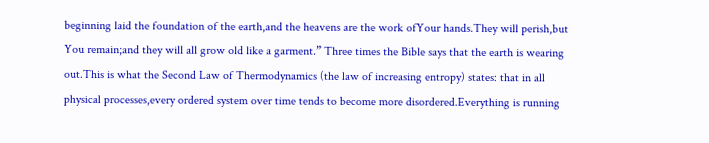beginning laid the foundation of the earth,and the heavens are the work ofYour hands.They will perish,but You remain;and they will all grow old like a garment.” Three times the Bible says that the earth is wearing out.This is what the Second Law of Thermodynamics (the law of increasing entropy) states: that in all physical processes,every ordered system over time tends to become more disordered.Everything is running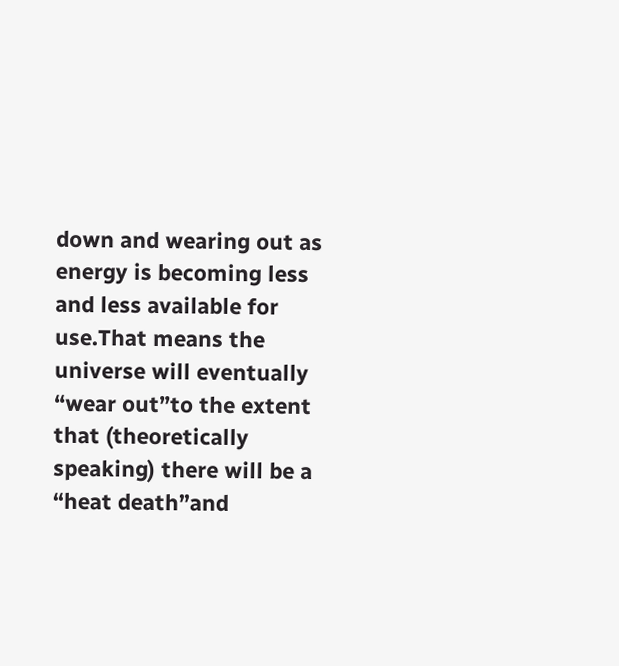down and wearing out as energy is becoming less and less available for use.That means the universe will eventually “wear out”to the extent that (theoretically speaking) there will be a “heat death”and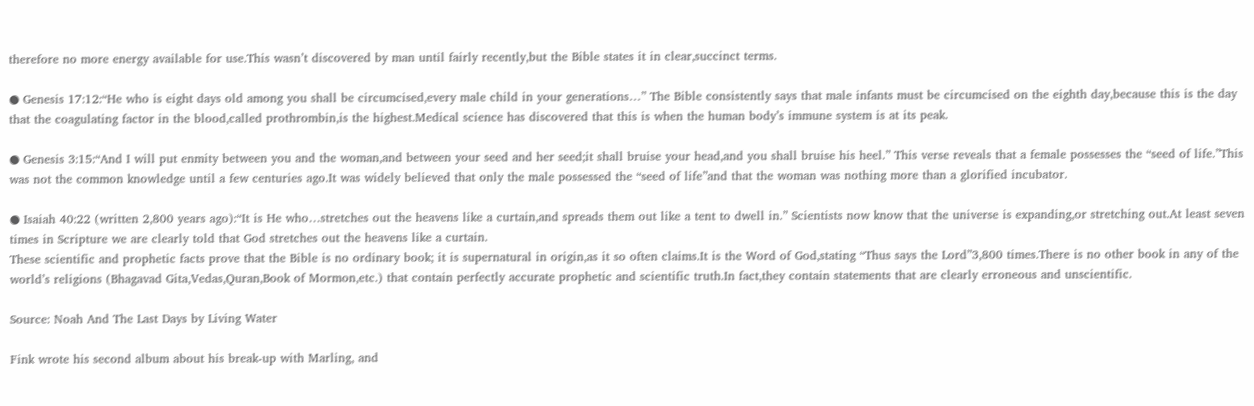therefore no more energy available for use.This wasn’t discovered by man until fairly recently,but the Bible states it in clear,succinct terms.

● Genesis 17:12:“He who is eight days old among you shall be circumcised,every male child in your generations…” The Bible consistently says that male infants must be circumcised on the eighth day,because this is the day that the coagulating factor in the blood,called prothrombin,is the highest.Medical science has discovered that this is when the human body’s immune system is at its peak.

● Genesis 3:15:“And I will put enmity between you and the woman,and between your seed and her seed;it shall bruise your head,and you shall bruise his heel.” This verse reveals that a female possesses the “seed of life.”This was not the common knowledge until a few centuries ago.It was widely believed that only the male possessed the “seed of life”and that the woman was nothing more than a glorified incubator.

● Isaiah 40:22 (written 2,800 years ago):“It is He who…stretches out the heavens like a curtain,and spreads them out like a tent to dwell in.” Scientists now know that the universe is expanding,or stretching out.At least seven times in Scripture we are clearly told that God stretches out the heavens like a curtain.
These scientific and prophetic facts prove that the Bible is no ordinary book; it is supernatural in origin,as it so often claims.It is the Word of God,stating “Thus says the Lord”3,800 times.There is no other book in any of the world’s religions (Bhagavad Gita,Vedas,Quran,Book of Mormon,etc.) that contain perfectly accurate prophetic and scientific truth.In fact,they contain statements that are clearly erroneous and unscientific.

Source: Noah And The Last Days by Living Water

Fink wrote his second album about his break-up with Marling, and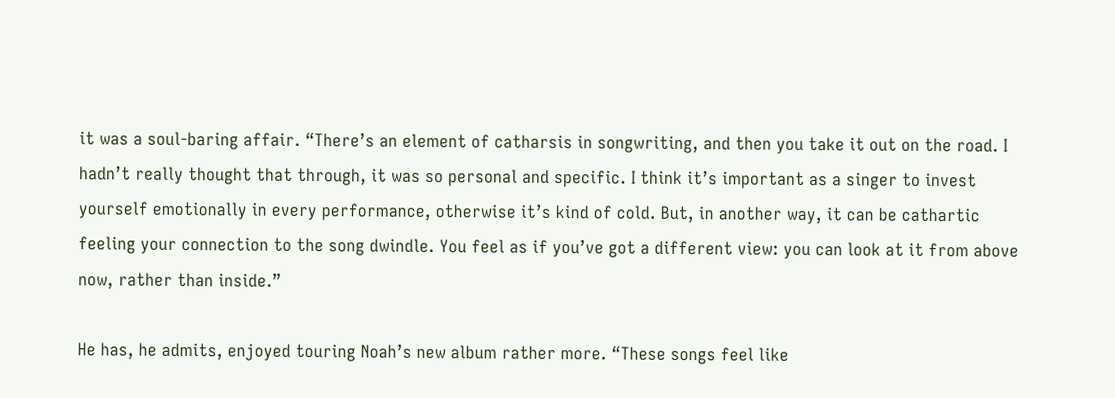it was a soul-baring affair. “There’s an element of catharsis in songwriting, and then you take it out on the road. I hadn’t really thought that through, it was so personal and specific. I think it’s important as a singer to invest yourself emotionally in every performance, otherwise it’s kind of cold. But, in another way, it can be cathartic feeling your connection to the song dwindle. You feel as if you’ve got a different view: you can look at it from above now, rather than inside.”

He has, he admits, enjoyed touring Noah’s new album rather more. “These songs feel like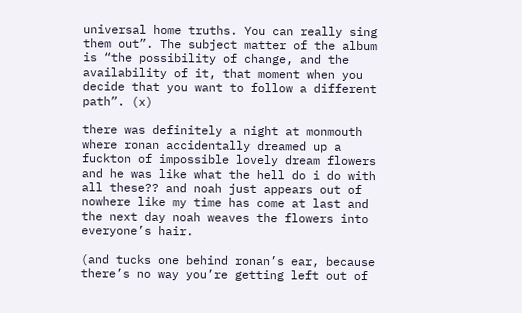universal home truths. You can really sing them out”. The subject matter of the album is “the possibility of change, and the availability of it, that moment when you decide that you want to follow a different path”. (x)

there was definitely a night at monmouth where ronan accidentally dreamed up a fuckton of impossible lovely dream flowers and he was like what the hell do i do with all these?? and noah just appears out of nowhere like my time has come at last and the next day noah weaves the flowers into everyone’s hair.

(and tucks one behind ronan’s ear, because there’s no way you’re getting left out of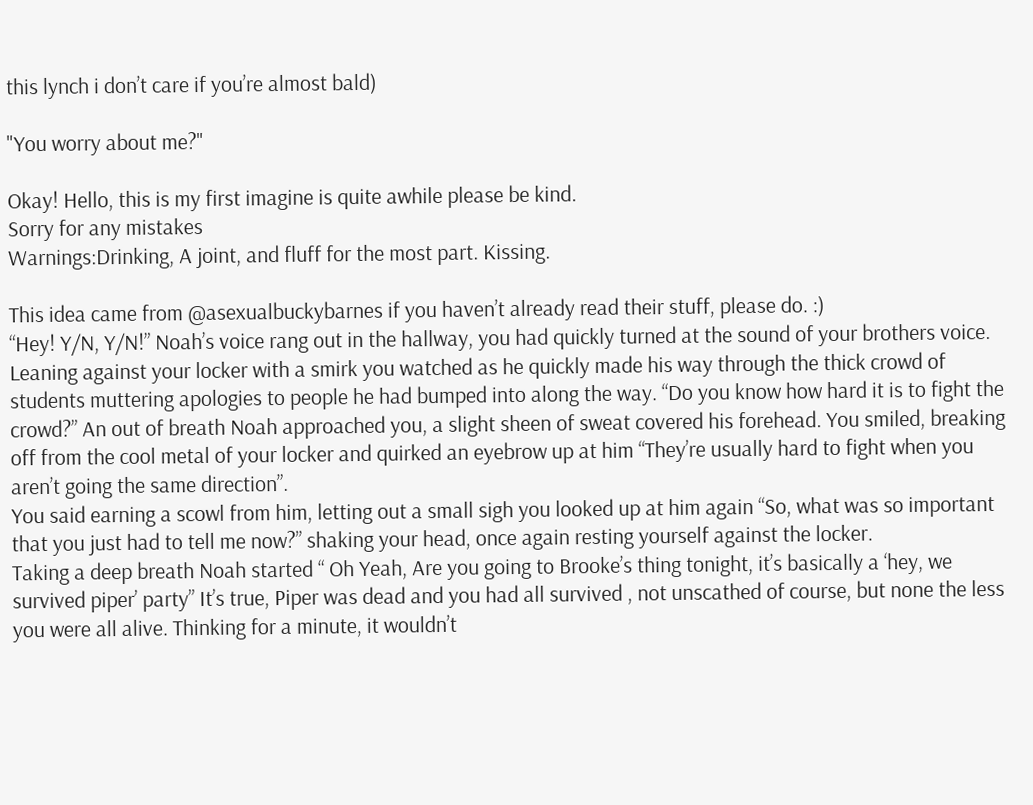this lynch i don’t care if you’re almost bald)

"You worry about me?"

Okay! Hello, this is my first imagine is quite awhile please be kind.
Sorry for any mistakes
Warnings:Drinking, A joint, and fluff for the most part. Kissing.

This idea came from @asexualbuckybarnes if you haven’t already read their stuff, please do. :)
“Hey! Y/N, Y/N!” Noah’s voice rang out in the hallway, you had quickly turned at the sound of your brothers voice. Leaning against your locker with a smirk you watched as he quickly made his way through the thick crowd of students muttering apologies to people he had bumped into along the way. “Do you know how hard it is to fight the crowd?” An out of breath Noah approached you, a slight sheen of sweat covered his forehead. You smiled, breaking off from the cool metal of your locker and quirked an eyebrow up at him “They’re usually hard to fight when you aren’t going the same direction”.
You said earning a scowl from him, letting out a small sigh you looked up at him again “So, what was so important that you just had to tell me now?” shaking your head, once again resting yourself against the locker.
Taking a deep breath Noah started “ Oh Yeah, Are you going to Brooke’s thing tonight, it’s basically a ‘hey, we survived piper’ party” It’s true, Piper was dead and you had all survived , not unscathed of course, but none the less you were all alive. Thinking for a minute, it wouldn’t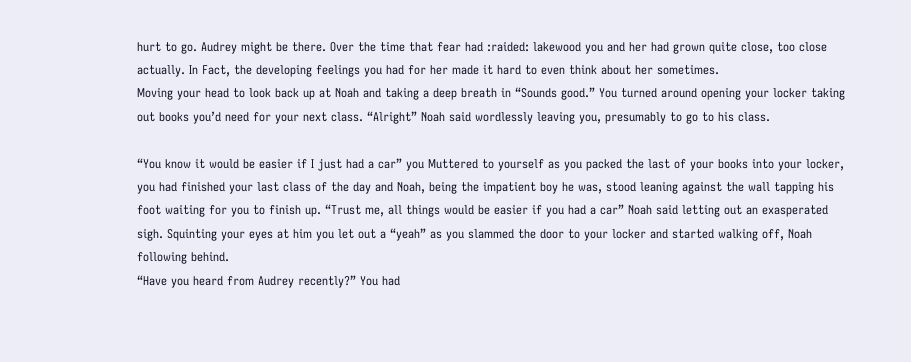hurt to go. Audrey might be there. Over the time that fear had :raided: lakewood you and her had grown quite close, too close actually. In Fact, the developing feelings you had for her made it hard to even think about her sometimes.
Moving your head to look back up at Noah and taking a deep breath in “Sounds good.” You turned around opening your locker taking out books you’d need for your next class. “Alright” Noah said wordlessly leaving you, presumably to go to his class.

“You know it would be easier if I just had a car” you Muttered to yourself as you packed the last of your books into your locker, you had finished your last class of the day and Noah, being the impatient boy he was, stood leaning against the wall tapping his foot waiting for you to finish up. “Trust me, all things would be easier if you had a car” Noah said letting out an exasperated sigh. Squinting your eyes at him you let out a “yeah” as you slammed the door to your locker and started walking off, Noah following behind.
“Have you heard from Audrey recently?” You had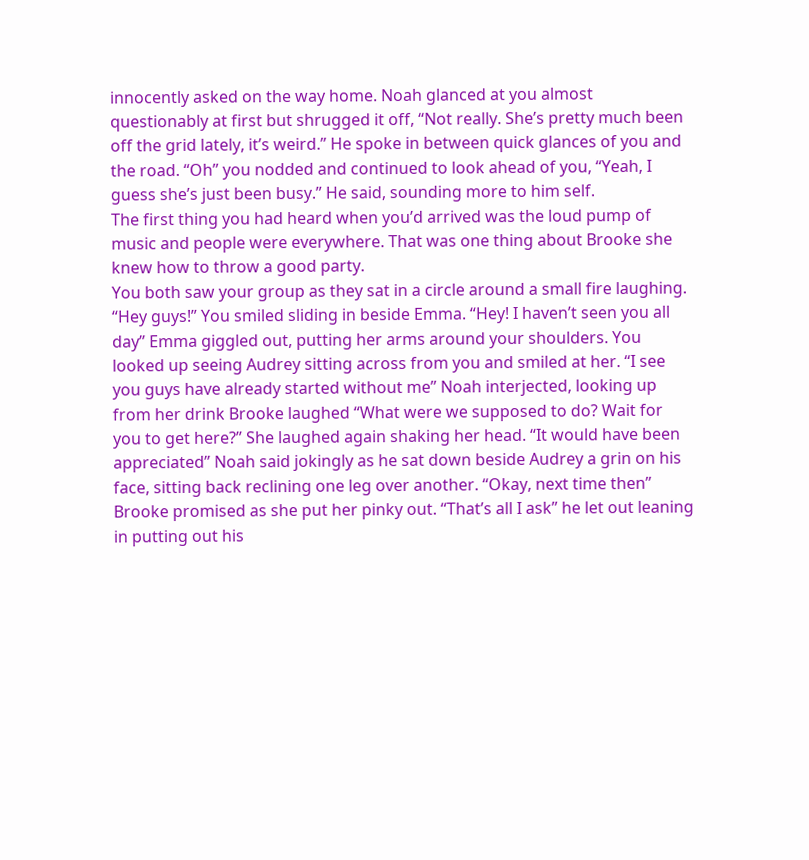innocently asked on the way home. Noah glanced at you almost questionably at first but shrugged it off, “Not really. She’s pretty much been off the grid lately, it’s weird.” He spoke in between quick glances of you and the road. “Oh” you nodded and continued to look ahead of you, “Yeah, I guess she’s just been busy.” He said, sounding more to him self.
The first thing you had heard when you’d arrived was the loud pump of music and people were everywhere. That was one thing about Brooke she knew how to throw a good party.
You both saw your group as they sat in a circle around a small fire laughing. “Hey guys!” You smiled sliding in beside Emma. “Hey! I haven’t seen you all day” Emma giggled out, putting her arms around your shoulders. You looked up seeing Audrey sitting across from you and smiled at her. “I see you guys have already started without me” Noah interjected, looking up from her drink Brooke laughed “What were we supposed to do? Wait for you to get here?” She laughed again shaking her head. “It would have been appreciated” Noah said jokingly as he sat down beside Audrey a grin on his face, sitting back reclining one leg over another. “Okay, next time then” Brooke promised as she put her pinky out. “That’s all I ask” he let out leaning in putting out his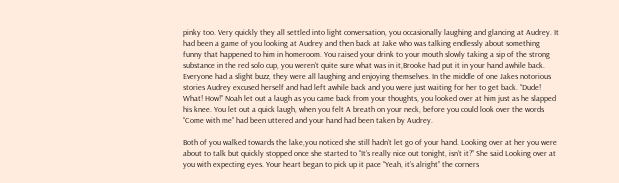pinky too. Very quickly they all settled into light conversation, you occasionally laughing and glancing at Audrey. It had been a game of you looking at Audrey and then back at Jake who was talking endlessly about something funny that happened to him in homeroom. You raised your drink to your mouth slowly taking a sip of the strong substance in the red solo cup, you weren’t quite sure what was in it,Brooke had put it in your hand awhile back. Everyone had a slight buzz, they were all laughing and enjoying themselves. In the middle of one Jakes notorious stories Audrey excused herself and had left awhile back and you were just waiting for her to get back. “Dude! What! How!” Noah let out a laugh as you came back from your thoughts, you looked over at him just as he slapped his knee. You let out a quick laugh, when you felt A breath on your neck, before you could look over the words “Come with me” had been uttered and your hand had been taken by Audrey.

Both of you walked towards the lake,you noticed she still hadn’t let go of your hand. Looking over at her you were about to talk but quickly stopped once she started to “It’s really nice out tonight, isn’t it?” She said Looking over at you with expecting eyes. Your heart began to pick up it pace “Yeah, it’s alright” the corners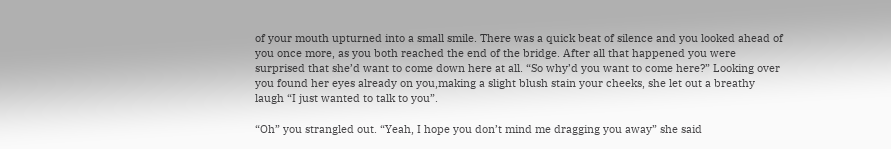of your mouth upturned into a small smile. There was a quick beat of silence and you looked ahead of you once more, as you both reached the end of the bridge. After all that happened you were surprised that she’d want to come down here at all. “So why’d you want to come here?” Looking over you found her eyes already on you,making a slight blush stain your cheeks, she let out a breathy laugh “I just wanted to talk to you”.

“Oh” you strangled out. “Yeah, I hope you don’t mind me dragging you away” she said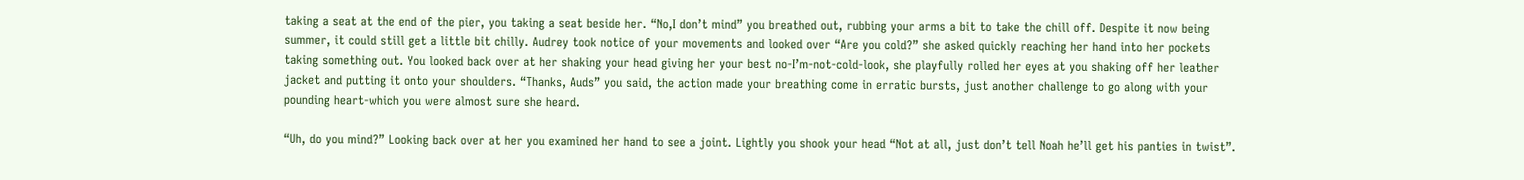taking a seat at the end of the pier, you taking a seat beside her. “No,I don’t mind” you breathed out, rubbing your arms a bit to take the chill off. Despite it now being summer, it could still get a little bit chilly. Audrey took notice of your movements and looked over “Are you cold?” she asked quickly reaching her hand into her pockets taking something out. You looked back over at her shaking your head giving her your best no-I’m-not-cold-look, she playfully rolled her eyes at you shaking off her leather jacket and putting it onto your shoulders. “Thanks, Auds” you said, the action made your breathing come in erratic bursts, just another challenge to go along with your pounding heart-which you were almost sure she heard.

“Uh, do you mind?” Looking back over at her you examined her hand to see a joint. Lightly you shook your head “Not at all, just don’t tell Noah he’ll get his panties in twist”.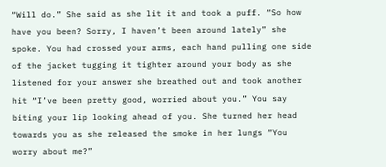“Will do.” She said as she lit it and took a puff. “So how have you been? Sorry, I haven’t been around lately” she spoke. You had crossed your arms, each hand pulling one side of the jacket tugging it tighter around your body as she listened for your answer she breathed out and took another hit “I’ve been pretty good, worried about you.” You say biting your lip looking ahead of you. She turned her head towards you as she released the smoke in her lungs “You worry about me?”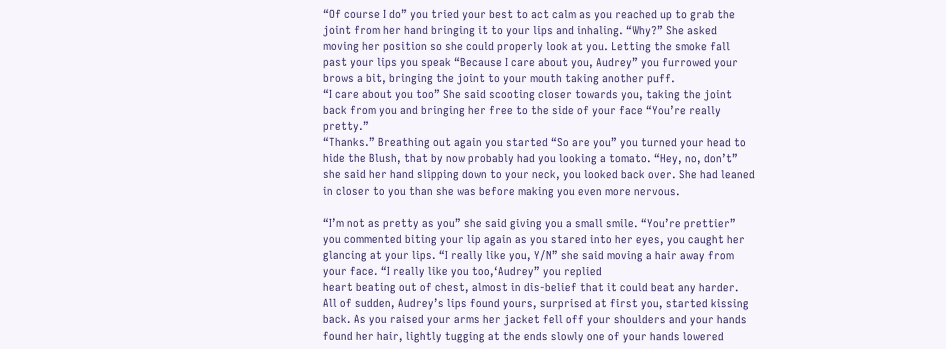“Of course I do” you tried your best to act calm as you reached up to grab the joint from her hand bringing it to your lips and inhaling. “Why?” She asked moving her position so she could properly look at you. Letting the smoke fall past your lips you speak “Because I care about you, Audrey” you furrowed your brows a bit, bringing the joint to your mouth taking another puff.
“I care about you too” She said scooting closer towards you, taking the joint back from you and bringing her free to the side of your face “You’re really pretty.”
“Thanks.” Breathing out again you started “So are you” you turned your head to hide the Blush, that by now probably had you looking a tomato. “Hey, no, don’t” she said her hand slipping down to your neck, you looked back over. She had leaned in closer to you than she was before making you even more nervous.

“I’m not as pretty as you” she said giving you a small smile. “You’re prettier” you commented biting your lip again as you stared into her eyes, you caught her glancing at your lips. “I really like you, Y/N” she said moving a hair away from your face. “I really like you too,‘Audrey” you replied
heart beating out of chest, almost in dis-belief that it could beat any harder. All of sudden, Audrey’s lips found yours, surprised at first you, started kissing back. As you raised your arms her jacket fell off your shoulders and your hands found her hair, lightly tugging at the ends slowly one of your hands lowered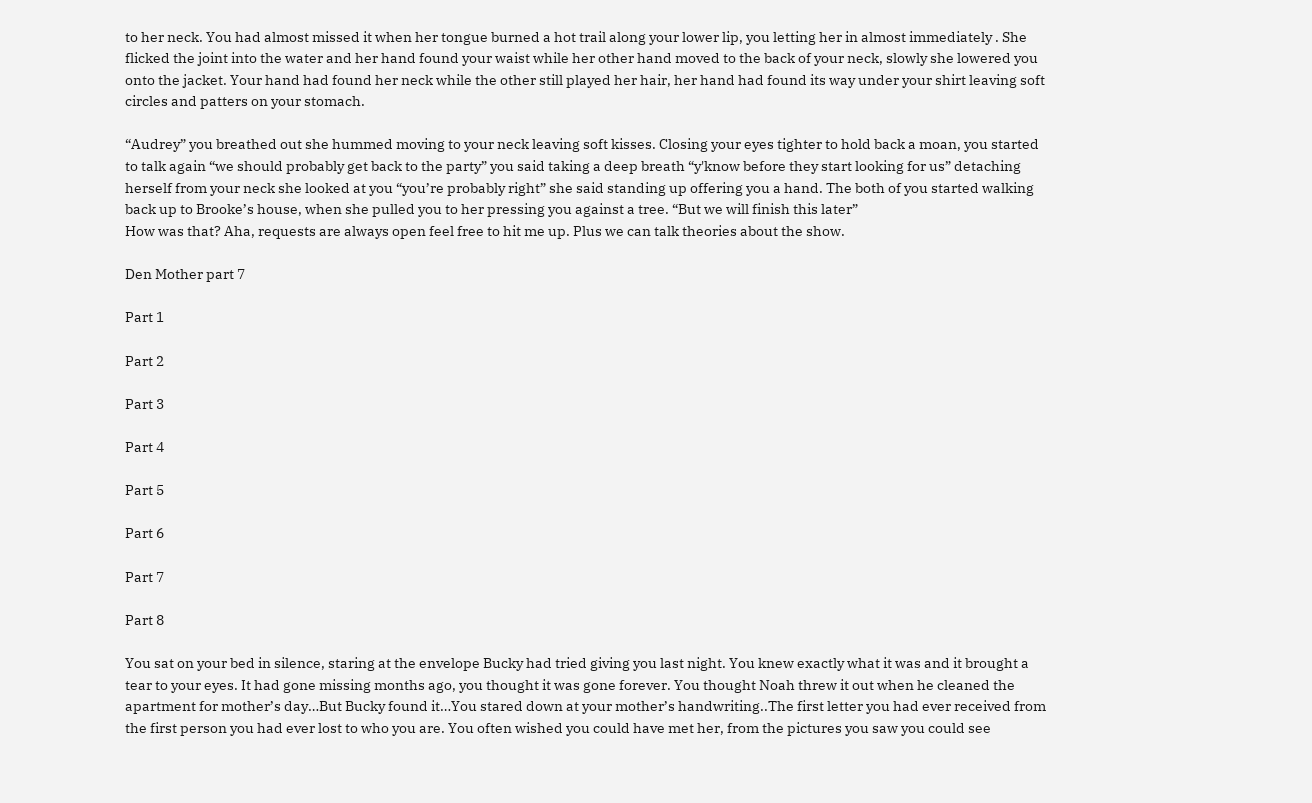to her neck. You had almost missed it when her tongue burned a hot trail along your lower lip, you letting her in almost immediately . She flicked the joint into the water and her hand found your waist while her other hand moved to the back of your neck, slowly she lowered you onto the jacket. Your hand had found her neck while the other still played her hair, her hand had found its way under your shirt leaving soft circles and patters on your stomach.

“Audrey” you breathed out she hummed moving to your neck leaving soft kisses. Closing your eyes tighter to hold back a moan, you started to talk again “we should probably get back to the party” you said taking a deep breath “y'know before they start looking for us” detaching herself from your neck she looked at you “you’re probably right” she said standing up offering you a hand. The both of you started walking back up to Brooke’s house, when she pulled you to her pressing you against a tree. “But we will finish this later”
How was that? Aha, requests are always open feel free to hit me up. Plus we can talk theories about the show.

Den Mother part 7

Part 1

Part 2

Part 3

Part 4

Part 5

Part 6

Part 7

Part 8

You sat on your bed in silence, staring at the envelope Bucky had tried giving you last night. You knew exactly what it was and it brought a tear to your eyes. It had gone missing months ago, you thought it was gone forever. You thought Noah threw it out when he cleaned the apartment for mother’s day…But Bucky found it…You stared down at your mother’s handwriting..The first letter you had ever received from the first person you had ever lost to who you are. You often wished you could have met her, from the pictures you saw you could see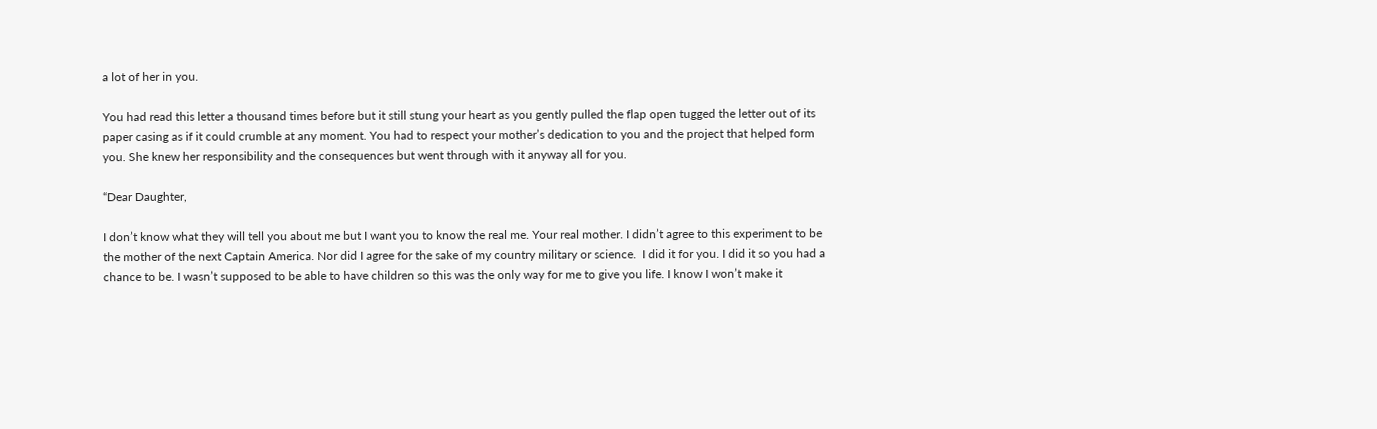a lot of her in you.

You had read this letter a thousand times before but it still stung your heart as you gently pulled the flap open tugged the letter out of its paper casing as if it could crumble at any moment. You had to respect your mother’s dedication to you and the project that helped form you. She knew her responsibility and the consequences but went through with it anyway all for you.

“Dear Daughter,

I don’t know what they will tell you about me but I want you to know the real me. Your real mother. I didn’t agree to this experiment to be the mother of the next Captain America. Nor did I agree for the sake of my country military or science.  I did it for you. I did it so you had a chance to be. I wasn’t supposed to be able to have children so this was the only way for me to give you life. I know I won’t make it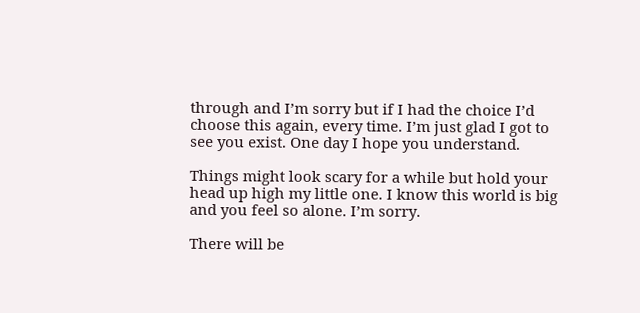through and I’m sorry but if I had the choice I’d choose this again, every time. I’m just glad I got to see you exist. One day I hope you understand.

Things might look scary for a while but hold your head up high my little one. I know this world is big and you feel so alone. I’m sorry.

There will be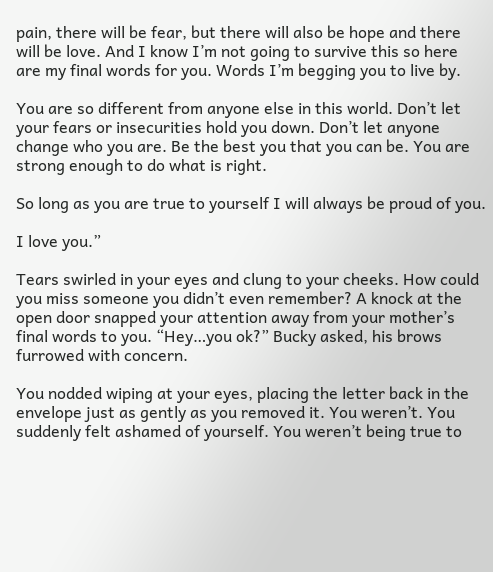pain, there will be fear, but there will also be hope and there will be love. And I know I’m not going to survive this so here are my final words for you. Words I’m begging you to live by.

You are so different from anyone else in this world. Don’t let your fears or insecurities hold you down. Don’t let anyone change who you are. Be the best you that you can be. You are strong enough to do what is right.

So long as you are true to yourself I will always be proud of you.

I love you.”

Tears swirled in your eyes and clung to your cheeks. How could you miss someone you didn’t even remember? A knock at the open door snapped your attention away from your mother’s final words to you. “Hey…you ok?” Bucky asked, his brows furrowed with concern.

You nodded wiping at your eyes, placing the letter back in the envelope just as gently as you removed it. You weren’t. You suddenly felt ashamed of yourself. You weren’t being true to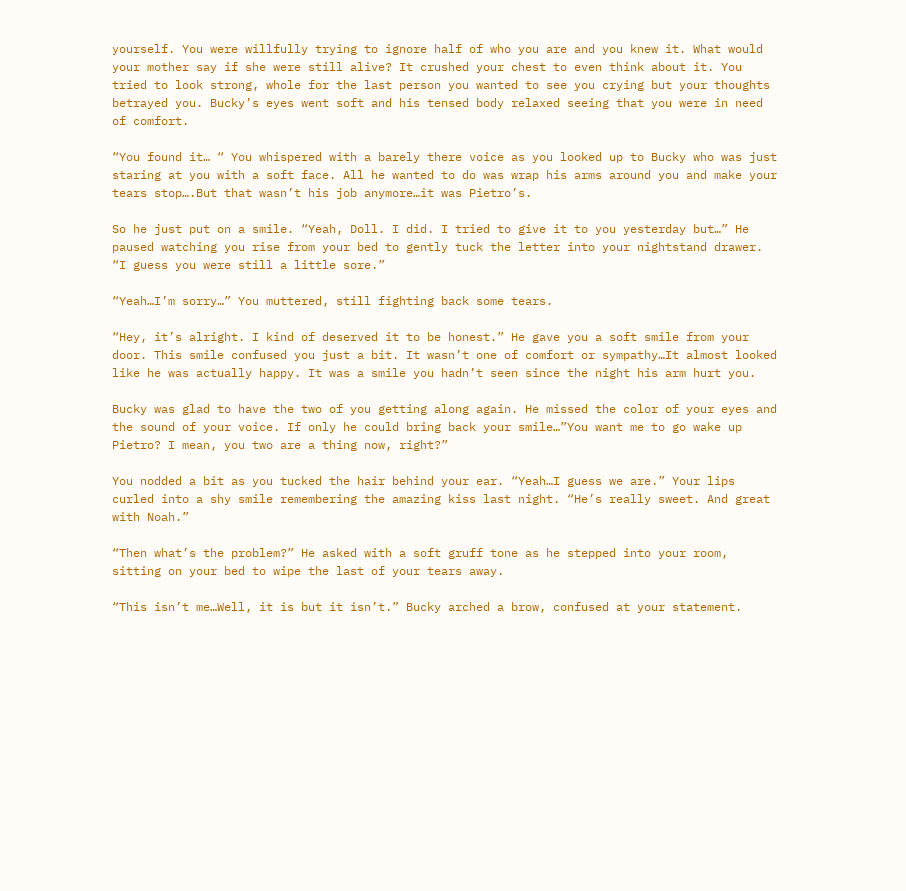yourself. You were willfully trying to ignore half of who you are and you knew it. What would your mother say if she were still alive? It crushed your chest to even think about it. You tried to look strong, whole for the last person you wanted to see you crying but your thoughts betrayed you. Bucky’s eyes went soft and his tensed body relaxed seeing that you were in need of comfort.

“You found it… “ You whispered with a barely there voice as you looked up to Bucky who was just staring at you with a soft face. All he wanted to do was wrap his arms around you and make your tears stop….But that wasn’t his job anymore…it was Pietro’s.

So he just put on a smile. “Yeah, Doll. I did. I tried to give it to you yesterday but…” He paused watching you rise from your bed to gently tuck the letter into your nightstand drawer. “I guess you were still a little sore.”

“Yeah…I’m sorry…” You muttered, still fighting back some tears.

“Hey, it’s alright. I kind of deserved it to be honest.” He gave you a soft smile from your door. This smile confused you just a bit. It wasn’t one of comfort or sympathy…It almost looked like he was actually happy. It was a smile you hadn’t seen since the night his arm hurt you.

Bucky was glad to have the two of you getting along again. He missed the color of your eyes and the sound of your voice. If only he could bring back your smile…”You want me to go wake up Pietro? I mean, you two are a thing now, right?”

You nodded a bit as you tucked the hair behind your ear. “Yeah…I guess we are.” Your lips curled into a shy smile remembering the amazing kiss last night. “He’s really sweet. And great with Noah.”

“Then what’s the problem?” He asked with a soft gruff tone as he stepped into your room, sitting on your bed to wipe the last of your tears away.

“This isn’t me…Well, it is but it isn’t.” Bucky arched a brow, confused at your statement.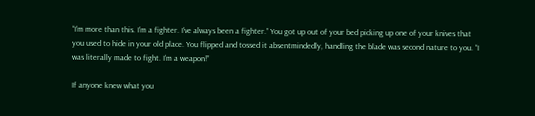“I’m more than this. I’m a fighter. I’ve always been a fighter.” You got up out of your bed picking up one of your knives that you used to hide in your old place. You flipped and tossed it absentmindedly, handling the blade was second nature to you. “I was literally made to fight. I’m a weapon!”

If anyone knew what you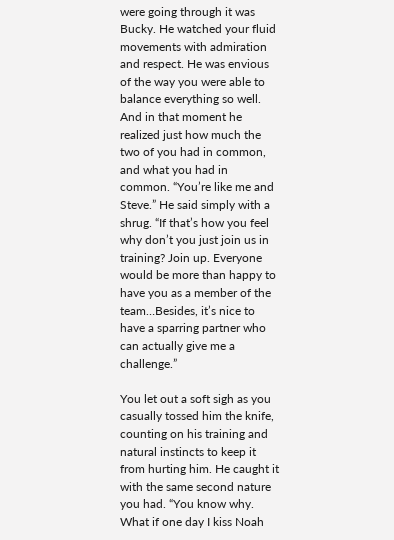were going through it was Bucky. He watched your fluid movements with admiration and respect. He was envious of the way you were able to balance everything so well. And in that moment he realized just how much the two of you had in common, and what you had in common. “You’re like me and Steve.” He said simply with a shrug. “If that’s how you feel why don’t you just join us in training? Join up. Everyone would be more than happy to have you as a member of the team…Besides, it’s nice to have a sparring partner who can actually give me a challenge.”

You let out a soft sigh as you casually tossed him the knife, counting on his training and natural instincts to keep it from hurting him. He caught it with the same second nature you had. “You know why. What if one day I kiss Noah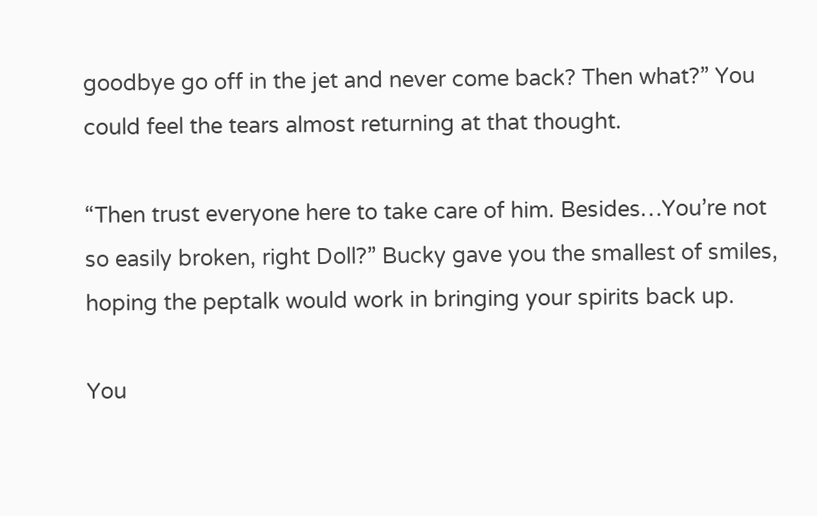goodbye go off in the jet and never come back? Then what?” You could feel the tears almost returning at that thought.

“Then trust everyone here to take care of him. Besides…You’re not so easily broken, right Doll?” Bucky gave you the smallest of smiles, hoping the peptalk would work in bringing your spirits back up.

You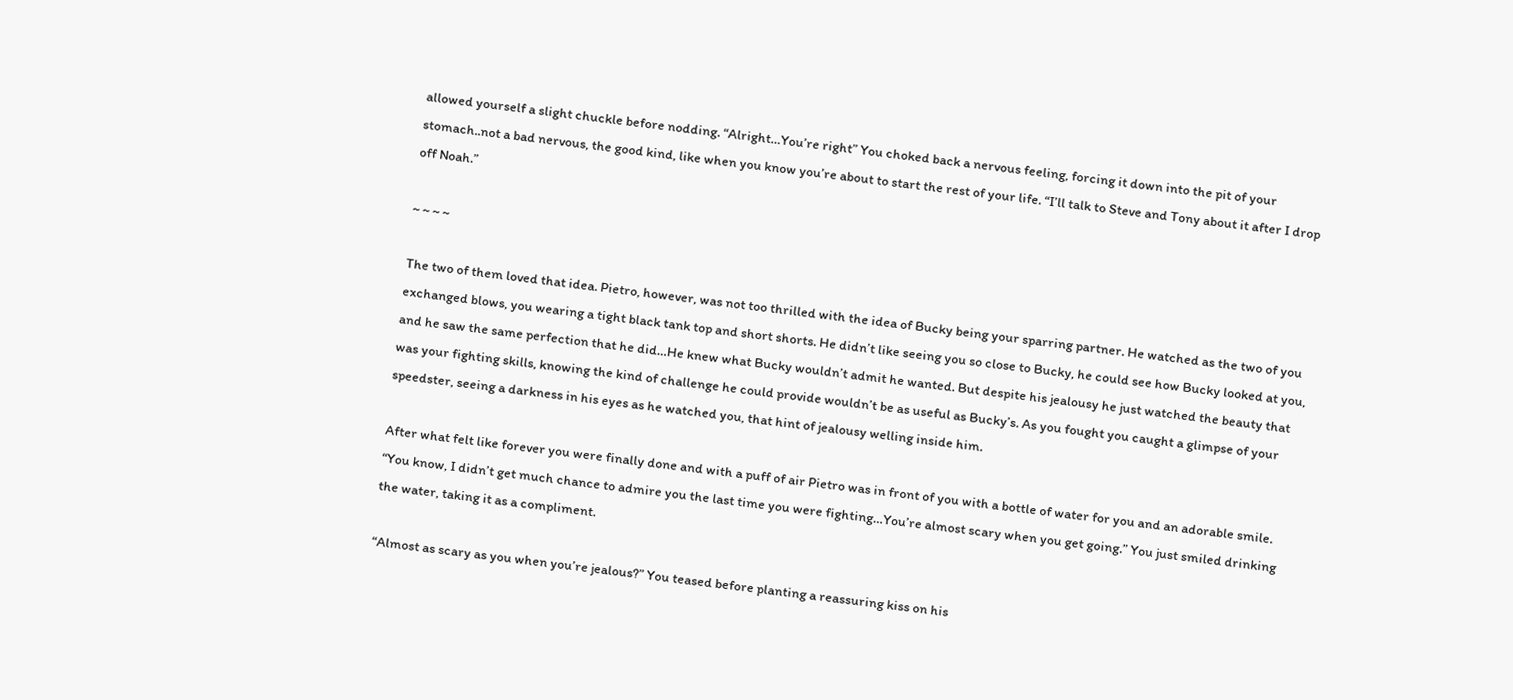allowed yourself a slight chuckle before nodding. “Alright…You’re right” You choked back a nervous feeling, forcing it down into the pit of your stomach..not a bad nervous, the good kind, like when you know you’re about to start the rest of your life. “I’ll talk to Steve and Tony about it after I drop off Noah.”

~ ~ ~ ~

The two of them loved that idea. Pietro, however, was not too thrilled with the idea of Bucky being your sparring partner. He watched as the two of you exchanged blows, you wearing a tight black tank top and short shorts. He didn’t like seeing you so close to Bucky, he could see how Bucky looked at you, and he saw the same perfection that he did…He knew what Bucky wouldn’t admit he wanted. But despite his jealousy he just watched the beauty that was your fighting skills, knowing the kind of challenge he could provide wouldn’t be as useful as Bucky’s. As you fought you caught a glimpse of your speedster, seeing a darkness in his eyes as he watched you, that hint of jealousy welling inside him.

After what felt like forever you were finally done and with a puff of air Pietro was in front of you with a bottle of water for you and an adorable smile. “You know, I didn’t get much chance to admire you the last time you were fighting…You’re almost scary when you get going.” You just smiled drinking the water, taking it as a compliment.

“Almost as scary as you when you’re jealous?” You teased before planting a reassuring kiss on his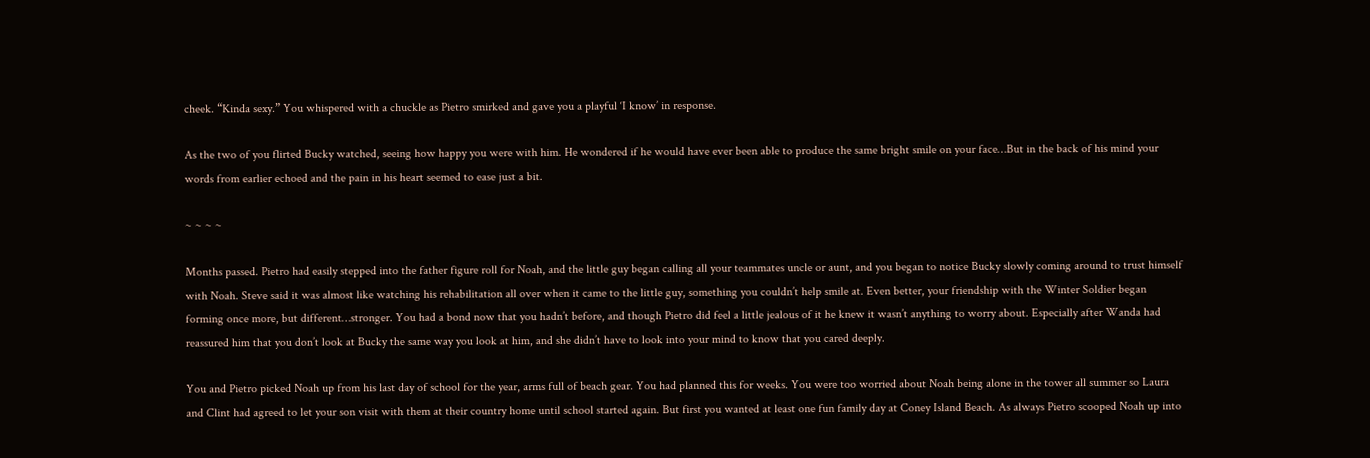cheek. “Kinda sexy.” You whispered with a chuckle as Pietro smirked and gave you a playful ‘I know’ in response.

As the two of you flirted Bucky watched, seeing how happy you were with him. He wondered if he would have ever been able to produce the same bright smile on your face…But in the back of his mind your words from earlier echoed and the pain in his heart seemed to ease just a bit.

~ ~ ~ ~

Months passed. Pietro had easily stepped into the father figure roll for Noah, and the little guy began calling all your teammates uncle or aunt, and you began to notice Bucky slowly coming around to trust himself with Noah. Steve said it was almost like watching his rehabilitation all over when it came to the little guy, something you couldn’t help smile at. Even better, your friendship with the Winter Soldier began forming once more, but different…stronger. You had a bond now that you hadn’t before, and though Pietro did feel a little jealous of it he knew it wasn’t anything to worry about. Especially after Wanda had reassured him that you don’t look at Bucky the same way you look at him, and she didn’t have to look into your mind to know that you cared deeply.

You and Pietro picked Noah up from his last day of school for the year, arms full of beach gear. You had planned this for weeks. You were too worried about Noah being alone in the tower all summer so Laura and Clint had agreed to let your son visit with them at their country home until school started again. But first you wanted at least one fun family day at Coney Island Beach. As always Pietro scooped Noah up into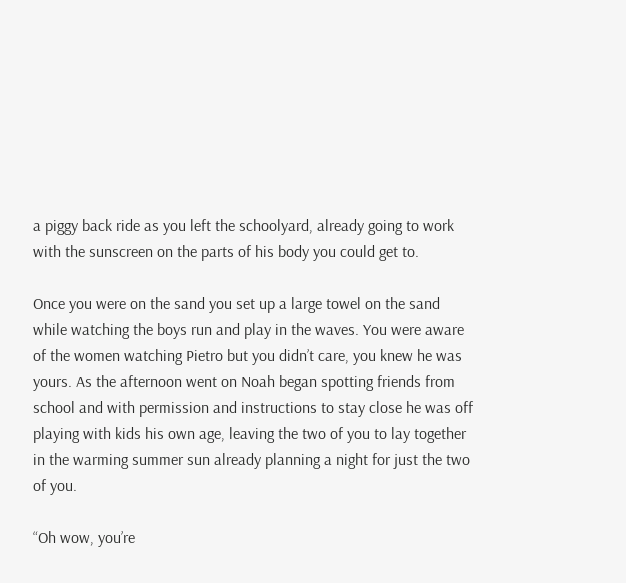a piggy back ride as you left the schoolyard, already going to work with the sunscreen on the parts of his body you could get to.

Once you were on the sand you set up a large towel on the sand while watching the boys run and play in the waves. You were aware of the women watching Pietro but you didn’t care, you knew he was yours. As the afternoon went on Noah began spotting friends from school and with permission and instructions to stay close he was off playing with kids his own age, leaving the two of you to lay together in the warming summer sun already planning a night for just the two of you.

“Oh wow, you’re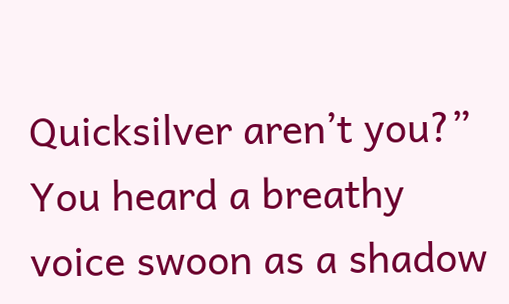Quicksilver aren’t you?” You heard a breathy voice swoon as a shadow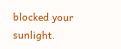blocked your sunlight.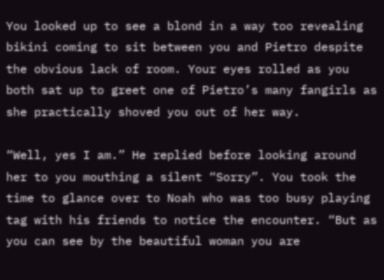You looked up to see a blond in a way too revealing bikini coming to sit between you and Pietro despite the obvious lack of room. Your eyes rolled as you both sat up to greet one of Pietro’s many fangirls as she practically shoved you out of her way.

“Well, yes I am.” He replied before looking around her to you mouthing a silent “Sorry”. You took the time to glance over to Noah who was too busy playing tag with his friends to notice the encounter. “But as you can see by the beautiful woman you are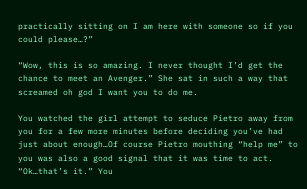practically sitting on I am here with someone so if you could please…?”

“Wow, this is so amazing. I never thought I’d get the chance to meet an Avenger.” She sat in such a way that screamed oh god I want you to do me.

You watched the girl attempt to seduce Pietro away from you for a few more minutes before deciding you’ve had just about enough…Of course Pietro mouthing “help me” to you was also a good signal that it was time to act. “Ok…that’s it.” You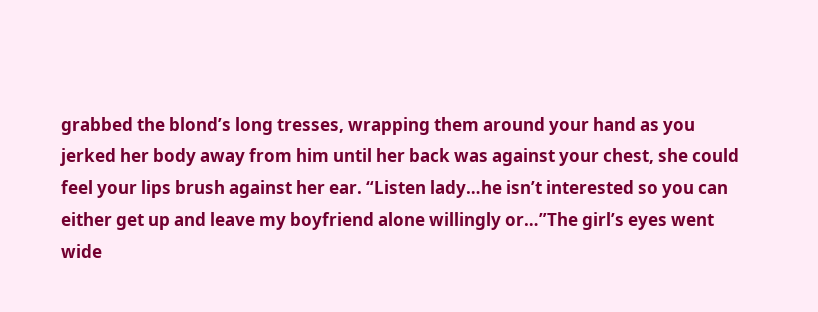grabbed the blond’s long tresses, wrapping them around your hand as you jerked her body away from him until her back was against your chest, she could feel your lips brush against her ear. “Listen lady…he isn’t interested so you can either get up and leave my boyfriend alone willingly or…”The girl’s eyes went wide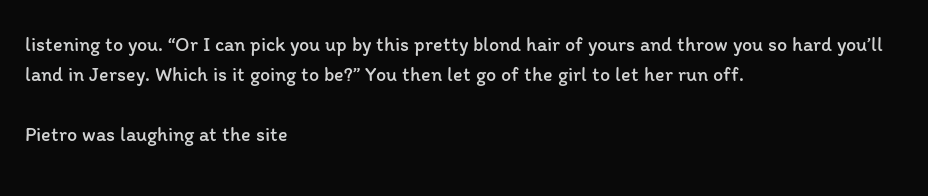listening to you. “Or I can pick you up by this pretty blond hair of yours and throw you so hard you’ll land in Jersey. Which is it going to be?” You then let go of the girl to let her run off.

Pietro was laughing at the site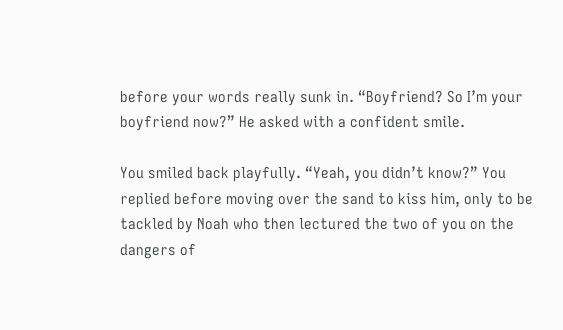before your words really sunk in. “Boyfriend? So I’m your boyfriend now?” He asked with a confident smile.

You smiled back playfully. “Yeah, you didn’t know?” You replied before moving over the sand to kiss him, only to be tackled by Noah who then lectured the two of you on the dangers of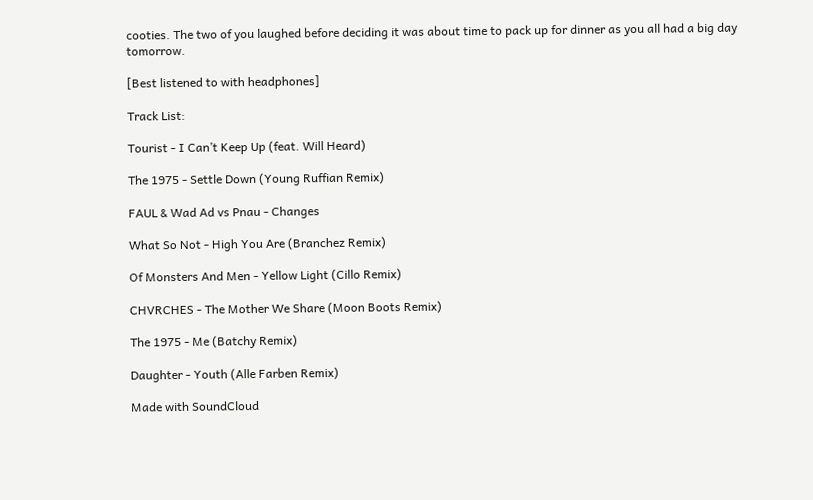cooties. The two of you laughed before deciding it was about time to pack up for dinner as you all had a big day tomorrow.

[Best listened to with headphones]

Track List:

Tourist - I Can’t Keep Up (feat. Will Heard)

The 1975 - Settle Down (Young Ruffian Remix)

FAUL & Wad Ad vs Pnau - Changes

What So Not - High You Are (Branchez Remix)

Of Monsters And Men - Yellow Light (Cillo Remix)

CHVRCHES - The Mother We Share (Moon Boots Remix)

The 1975 - Me (Batchy Remix)

Daughter - Youth (Alle Farben Remix)

Made with SoundCloud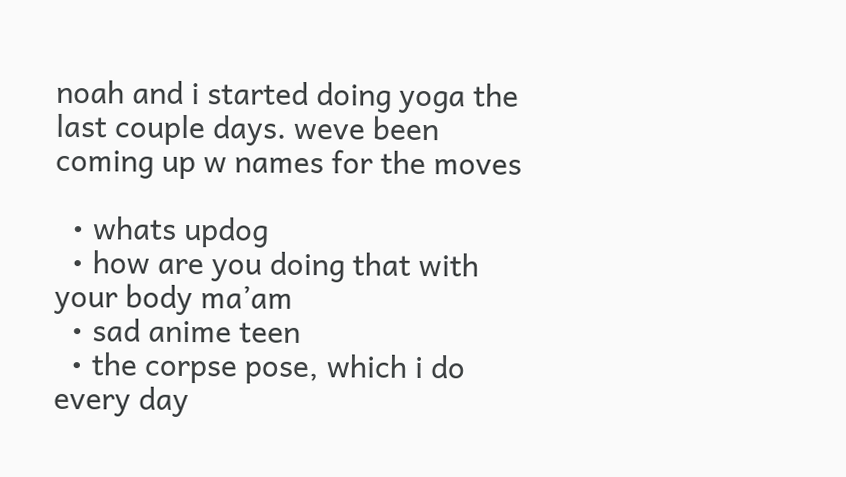noah and i started doing yoga the last couple days. weve been coming up w names for the moves

  • whats updog
  • how are you doing that with your body ma’am
  • sad anime teen
  • the corpse pose, which i do every day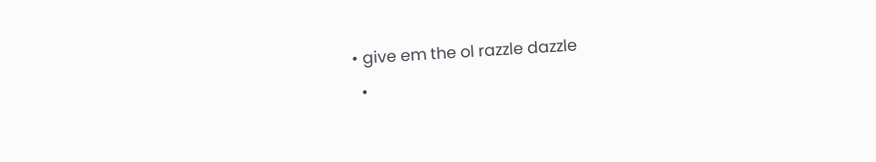• give em the ol razzle dazzle
  •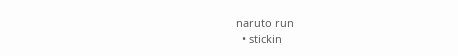naruto run
  • stickin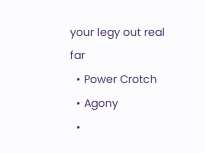your legy out real far
  • Power Crotch
  • Agony
  •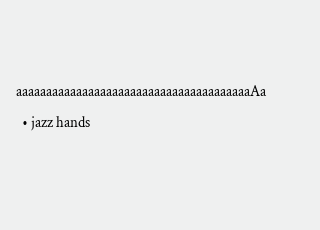aaaaaaaaaaaaaaaaaaaaaaaaaaaaaaaaaaaaaaaAa
  • jazz hands